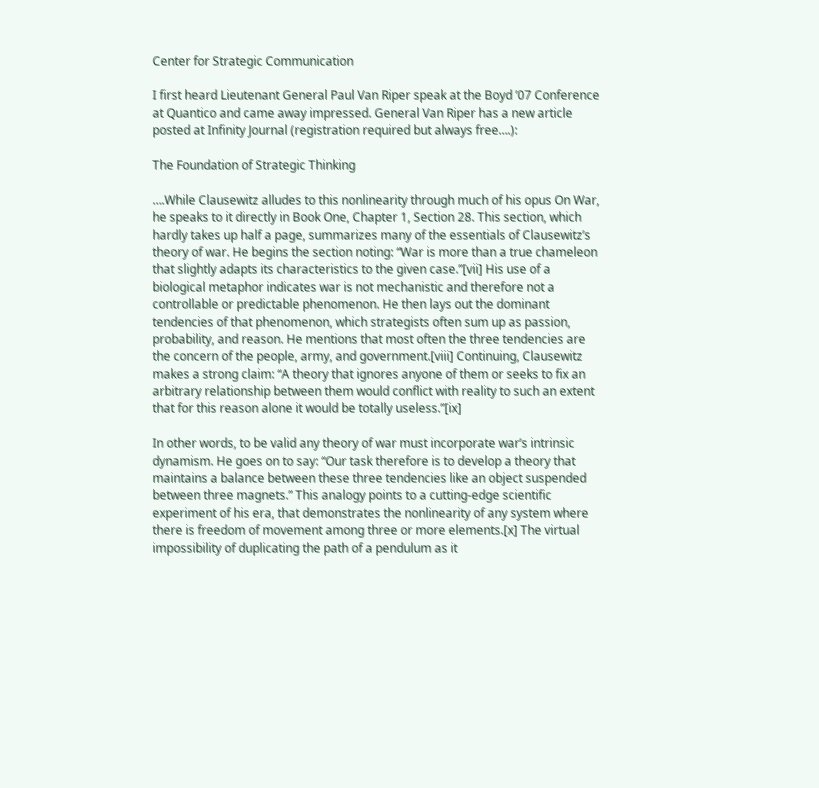Center for Strategic Communication

I first heard Lieutenant General Paul Van Riper speak at the Boyd ’07 Conference at Quantico and came away impressed. General Van Riper has a new article posted at Infinity Journal (registration required but always free….):

The Foundation of Strategic Thinking

….While Clausewitz alludes to this nonlinearity through much of his opus On War, he speaks to it directly in Book One, Chapter 1, Section 28. This section, which hardly takes up half a page, summarizes many of the essentials of Clausewitz’s theory of war. He begins the section noting: “War is more than a true chameleon that slightly adapts its characteristics to the given case.”[vii] His use of a biological metaphor indicates war is not mechanistic and therefore not a controllable or predictable phenomenon. He then lays out the dominant tendencies of that phenomenon, which strategists often sum up as passion, probability, and reason. He mentions that most often the three tendencies are the concern of the people, army, and government.[viii] Continuing, Clausewitz makes a strong claim: “A theory that ignores anyone of them or seeks to fix an arbitrary relationship between them would conflict with reality to such an extent that for this reason alone it would be totally useless.”[ix]

In other words, to be valid any theory of war must incorporate war’s intrinsic dynamism. He goes on to say: “Our task therefore is to develop a theory that maintains a balance between these three tendencies like an object suspended between three magnets.” This analogy points to a cutting-edge scientific experiment of his era, that demonstrates the nonlinearity of any system where there is freedom of movement among three or more elements.[x] The virtual impossibility of duplicating the path of a pendulum as it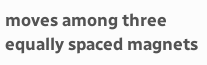moves among three equally spaced magnets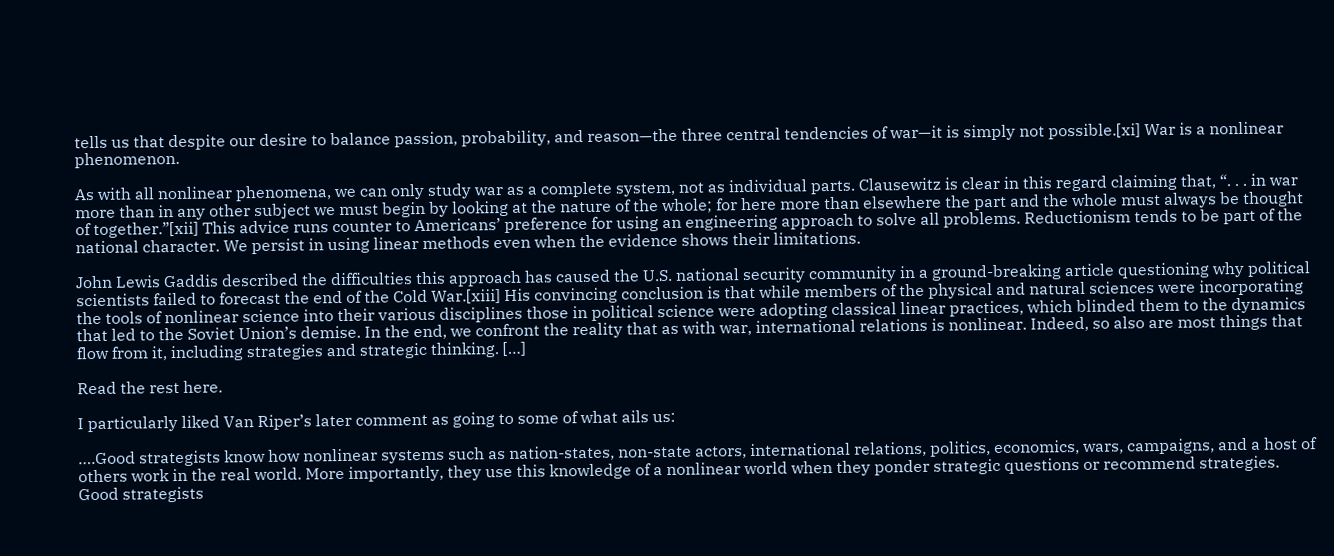tells us that despite our desire to balance passion, probability, and reason—the three central tendencies of war—it is simply not possible.[xi] War is a nonlinear phenomenon.

As with all nonlinear phenomena, we can only study war as a complete system, not as individual parts. Clausewitz is clear in this regard claiming that, “. . . in war more than in any other subject we must begin by looking at the nature of the whole; for here more than elsewhere the part and the whole must always be thought of together.”[xii] This advice runs counter to Americans’ preference for using an engineering approach to solve all problems. Reductionism tends to be part of the national character. We persist in using linear methods even when the evidence shows their limitations.

John Lewis Gaddis described the difficulties this approach has caused the U.S. national security community in a ground-breaking article questioning why political scientists failed to forecast the end of the Cold War.[xiii] His convincing conclusion is that while members of the physical and natural sciences were incorporating the tools of nonlinear science into their various disciplines those in political science were adopting classical linear practices, which blinded them to the dynamics that led to the Soviet Union’s demise. In the end, we confront the reality that as with war, international relations is nonlinear. Indeed, so also are most things that flow from it, including strategies and strategic thinking. […]

Read the rest here.

I particularly liked Van Riper’s later comment as going to some of what ails us:

….Good strategists know how nonlinear systems such as nation-states, non-state actors, international relations, politics, economics, wars, campaigns, and a host of others work in the real world. More importantly, they use this knowledge of a nonlinear world when they ponder strategic questions or recommend strategies. Good strategists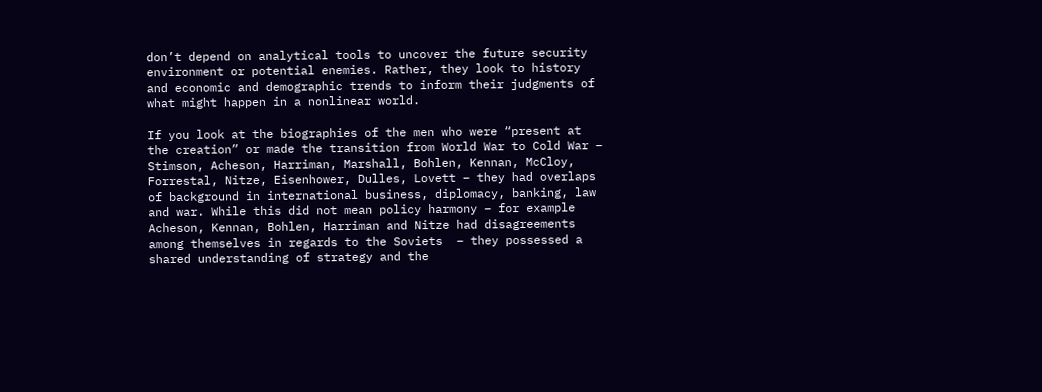don’t depend on analytical tools to uncover the future security environment or potential enemies. Rather, they look to history and economic and demographic trends to inform their judgments of what might happen in a nonlinear world.

If you look at the biographies of the men who were “present at the creation” or made the transition from World War to Cold War – Stimson, Acheson, Harriman, Marshall, Bohlen, Kennan, McCloy, Forrestal, Nitze, Eisenhower, Dulles, Lovett – they had overlaps of background in international business, diplomacy, banking, law and war. While this did not mean policy harmony – for example Acheson, Kennan, Bohlen, Harriman and Nitze had disagreements among themselves in regards to the Soviets  – they possessed a shared understanding of strategy and the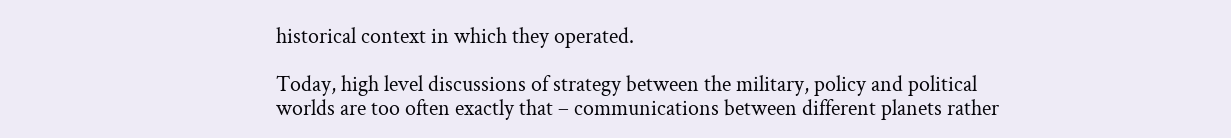historical context in which they operated.

Today, high level discussions of strategy between the military, policy and political worlds are too often exactly that – communications between different planets rather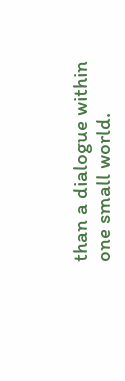than a dialogue within one small world.